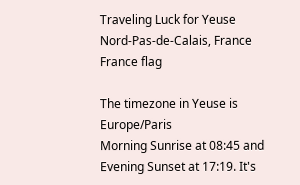Traveling Luck for Yeuse Nord-Pas-de-Calais, France France flag

The timezone in Yeuse is Europe/Paris
Morning Sunrise at 08:45 and Evening Sunset at 17:19. It's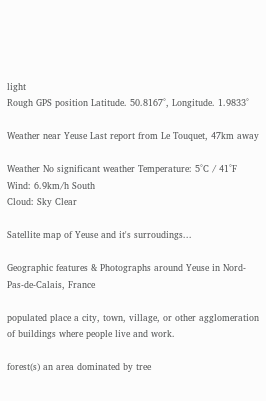light
Rough GPS position Latitude. 50.8167°, Longitude. 1.9833°

Weather near Yeuse Last report from Le Touquet, 47km away

Weather No significant weather Temperature: 5°C / 41°F
Wind: 6.9km/h South
Cloud: Sky Clear

Satellite map of Yeuse and it's surroudings...

Geographic features & Photographs around Yeuse in Nord-Pas-de-Calais, France

populated place a city, town, village, or other agglomeration of buildings where people live and work.

forest(s) an area dominated by tree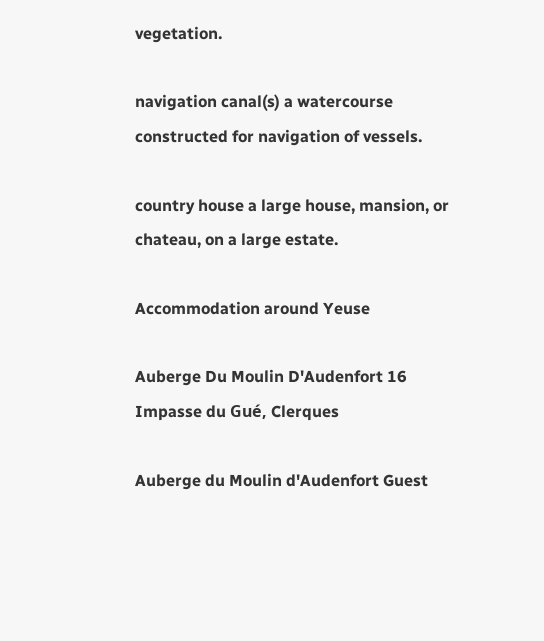vegetation.

navigation canal(s) a watercourse constructed for navigation of vessels.

country house a large house, mansion, or chateau, on a large estate.

Accommodation around Yeuse

Auberge Du Moulin D'Audenfort 16 Impasse du Gué, Clerques

Auberge du Moulin d'Audenfort Guest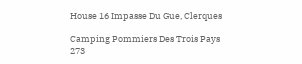House 16 Impasse Du Gue, Clerques

Camping Pommiers Des Trois Pays 273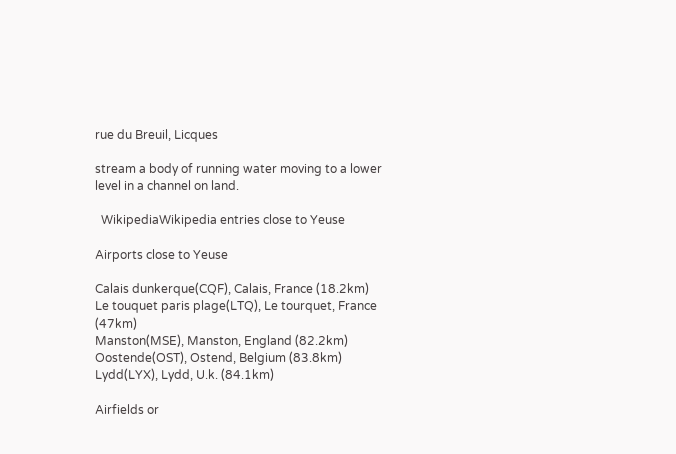rue du Breuil, Licques

stream a body of running water moving to a lower level in a channel on land.

  WikipediaWikipedia entries close to Yeuse

Airports close to Yeuse

Calais dunkerque(CQF), Calais, France (18.2km)
Le touquet paris plage(LTQ), Le tourquet, France (47km)
Manston(MSE), Manston, England (82.2km)
Oostende(OST), Ostend, Belgium (83.8km)
Lydd(LYX), Lydd, U.k. (84.1km)

Airfields or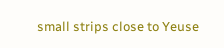small strips close to Yeuse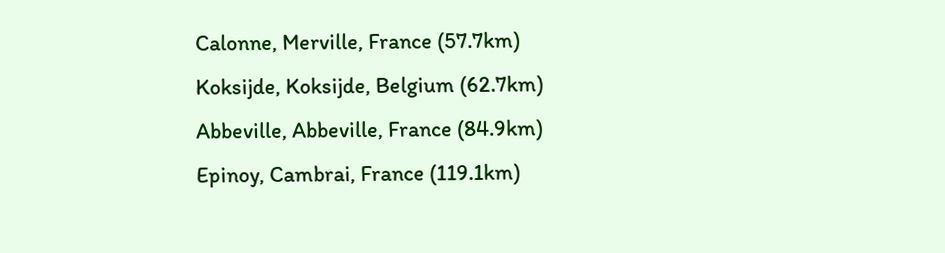Calonne, Merville, France (57.7km)
Koksijde, Koksijde, Belgium (62.7km)
Abbeville, Abbeville, France (84.9km)
Epinoy, Cambrai, France (119.1km)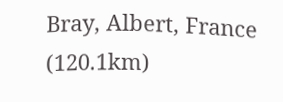Bray, Albert, France (120.1km)